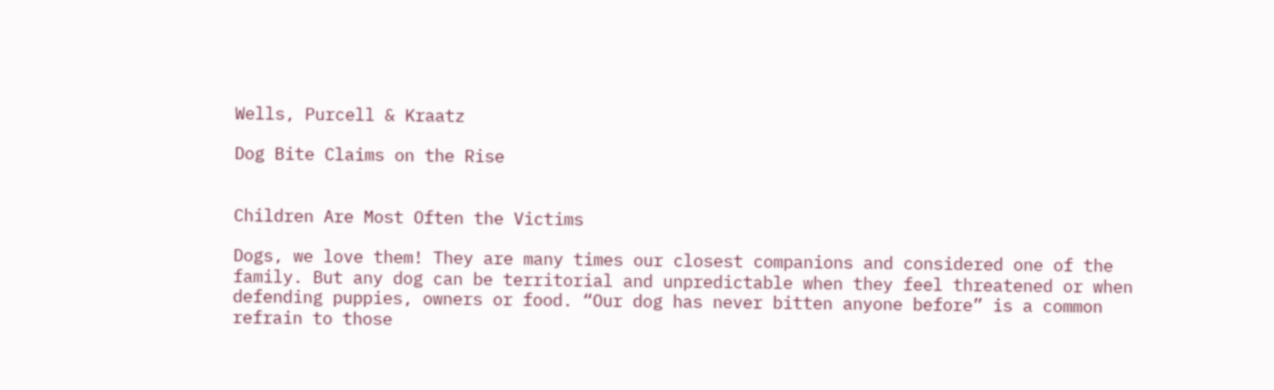Wells, Purcell & Kraatz

Dog Bite Claims on the Rise


Children Are Most Often the Victims

Dogs, we love them! They are many times our closest companions and considered one of the family. But any dog can be territorial and unpredictable when they feel threatened or when defending puppies, owners or food. “Our dog has never bitten anyone before” is a common refrain to those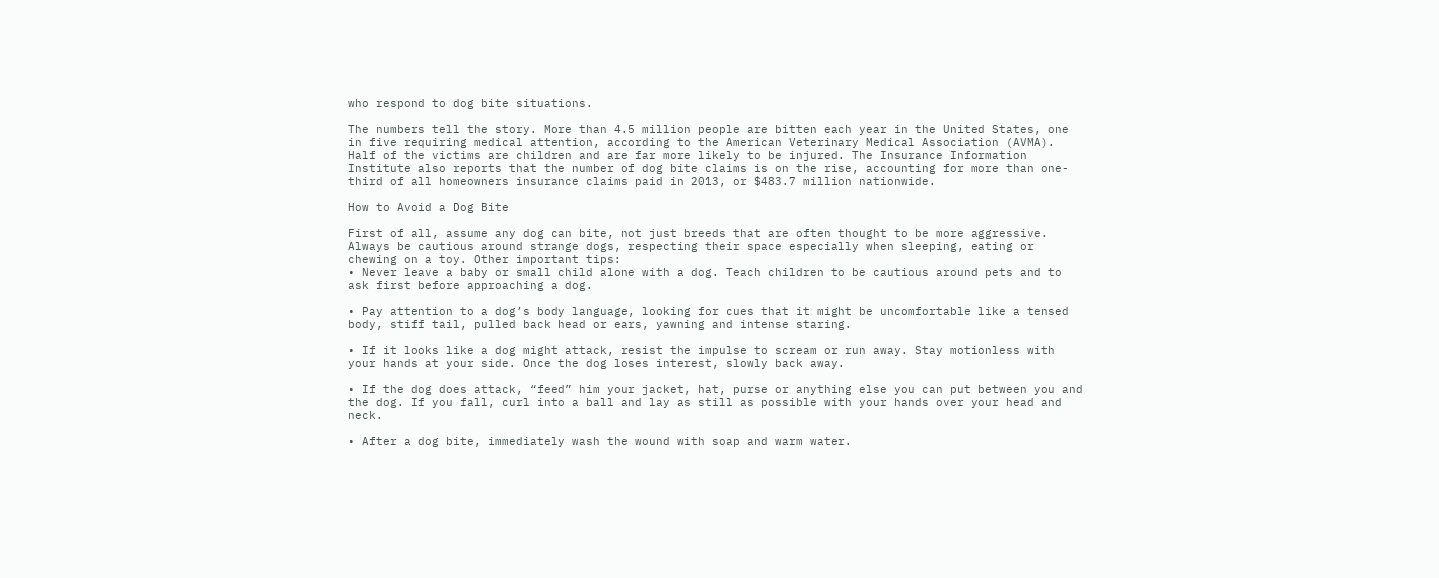who respond to dog bite situations.

The numbers tell the story. More than 4.5 million people are bitten each year in the United States, one in five requiring medical attention, according to the American Veterinary Medical Association (AVMA). Half of the victims are children and are far more likely to be injured. The Insurance Information Institute also reports that the number of dog bite claims is on the rise, accounting for more than one-third of all homeowners insurance claims paid in 2013, or $483.7 million nationwide.

How to Avoid a Dog Bite

First of all, assume any dog can bite, not just breeds that are often thought to be more aggressive. Always be cautious around strange dogs, respecting their space especially when sleeping, eating or chewing on a toy. Other important tips:
• Never leave a baby or small child alone with a dog. Teach children to be cautious around pets and to ask first before approaching a dog.

• Pay attention to a dog’s body language, looking for cues that it might be uncomfortable like a tensed body, stiff tail, pulled back head or ears, yawning and intense staring.

• If it looks like a dog might attack, resist the impulse to scream or run away. Stay motionless with your hands at your side. Once the dog loses interest, slowly back away.

• If the dog does attack, “feed” him your jacket, hat, purse or anything else you can put between you and the dog. If you fall, curl into a ball and lay as still as possible with your hands over your head and neck.

• After a dog bite, immediately wash the wound with soap and warm water.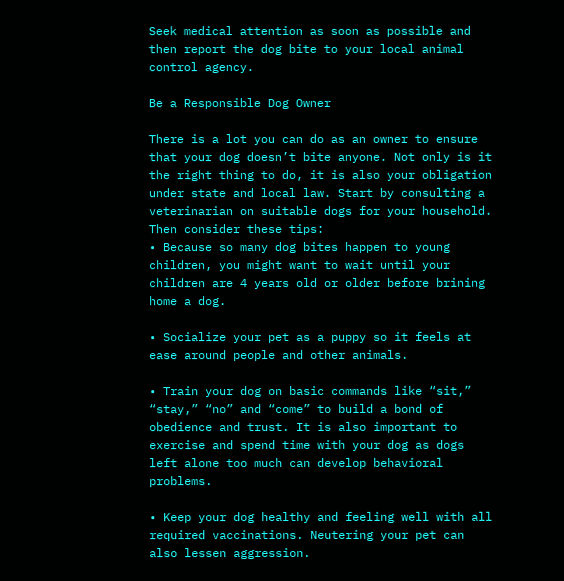Seek medical attention as soon as possible and then report the dog bite to your local animal control agency.

Be a Responsible Dog Owner

There is a lot you can do as an owner to ensure that your dog doesn’t bite anyone. Not only is it the right thing to do, it is also your obligation under state and local law. Start by consulting a veterinarian on suitable dogs for your household. Then consider these tips:
• Because so many dog bites happen to young children, you might want to wait until your children are 4 years old or older before brining home a dog.

• Socialize your pet as a puppy so it feels at ease around people and other animals.

• Train your dog on basic commands like “sit,” “stay,” “no” and “come” to build a bond of obedience and trust. It is also important to exercise and spend time with your dog as dogs left alone too much can develop behavioral problems.

• Keep your dog healthy and feeling well with all required vaccinations. Neutering your pet can also lessen aggression.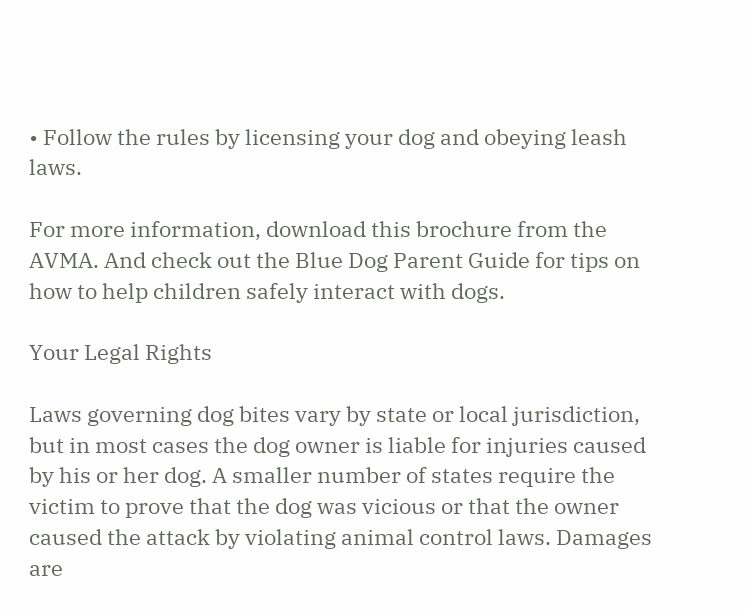• Follow the rules by licensing your dog and obeying leash laws.

For more information, download this brochure from the AVMA. And check out the Blue Dog Parent Guide for tips on how to help children safely interact with dogs.

Your Legal Rights

Laws governing dog bites vary by state or local jurisdiction, but in most cases the dog owner is liable for injuries caused by his or her dog. A smaller number of states require the victim to prove that the dog was vicious or that the owner caused the attack by violating animal control laws. Damages are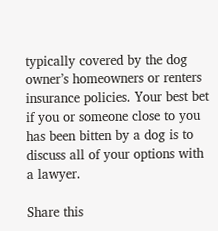typically covered by the dog owner’s homeowners or renters insurance policies. Your best bet if you or someone close to you has been bitten by a dog is to discuss all of your options with a lawyer.

Share this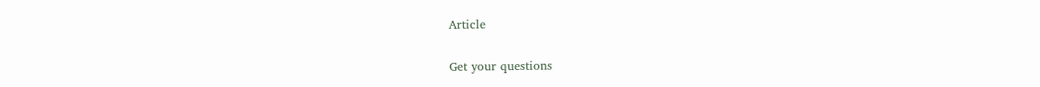Article


Get your questions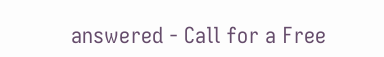answered - Call for a Free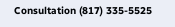Consultation (817) 335-5525